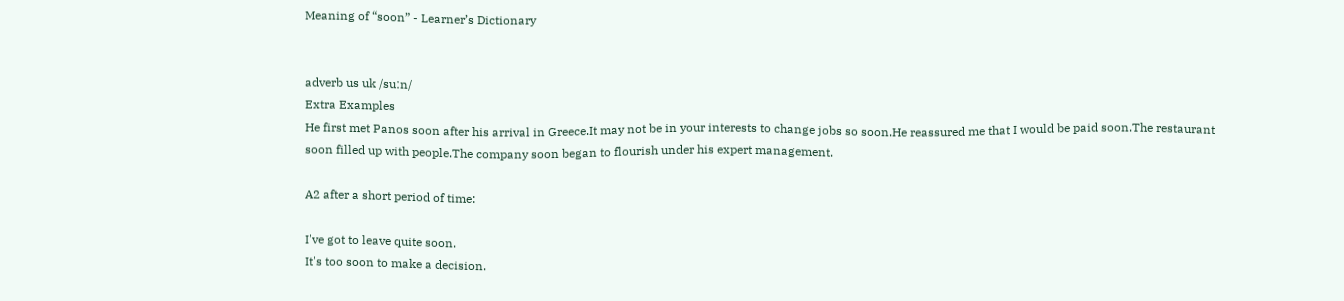Meaning of “soon” - Learner’s Dictionary


adverb us uk /suːn/
Extra Examples
He first met Panos soon after his arrival in Greece.It may not be in your interests to change jobs so soon.He reassured me that I would be paid soon.The restaurant soon filled up with people.The company soon began to flourish under his expert management.

A2 after a short period of time:

I've got to leave quite soon.
It's too soon to make a decision.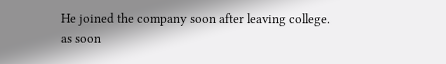He joined the company soon after leaving college.
as soon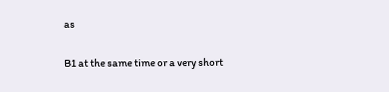as

B1 at the same time or a very short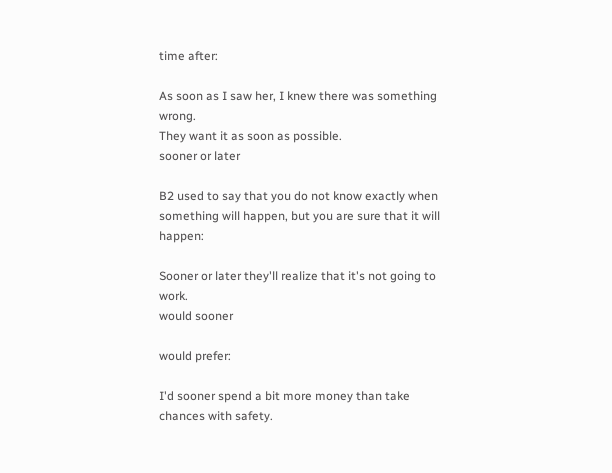time after:

As soon as I saw her, I knew there was something wrong.
They want it as soon as possible.
sooner or later

B2 used to say that you do not know exactly when something will happen, but you are sure that it will happen:

Sooner or later they'll realize that it's not going to work.
would sooner

would prefer:

I'd sooner spend a bit more money than take chances with safety.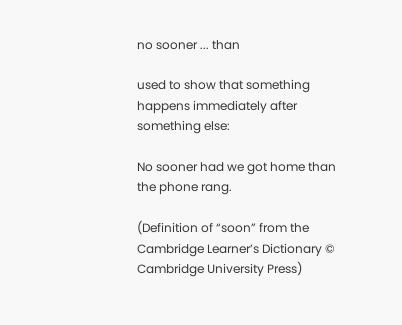no sooner ... than

used to show that something happens immediately after something else:

No sooner had we got home than the phone rang.

(Definition of “soon” from the Cambridge Learner’s Dictionary © Cambridge University Press)